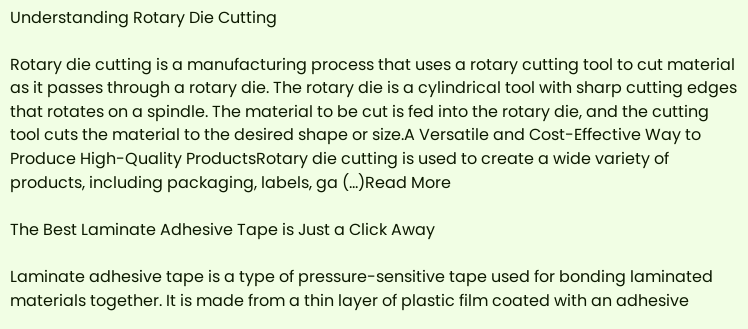Understanding Rotary Die Cutting

Rotary die cutting is a manufacturing process that uses a rotary cutting tool to cut material as it passes through a rotary die. The rotary die is a cylindrical tool with sharp cutting edges that rotates on a spindle. The material to be cut is fed into the rotary die, and the cutting tool cuts the material to the desired shape or size.A Versatile and Cost-Effective Way to Produce High-Quality ProductsRotary die cutting is used to create a wide variety of products, including packaging, labels, ga (...)Read More

The Best Laminate Adhesive Tape is Just a Click Away

Laminate adhesive tape is a type of pressure-sensitive tape used for bonding laminated materials together. It is made from a thin layer of plastic film coated with an adhesive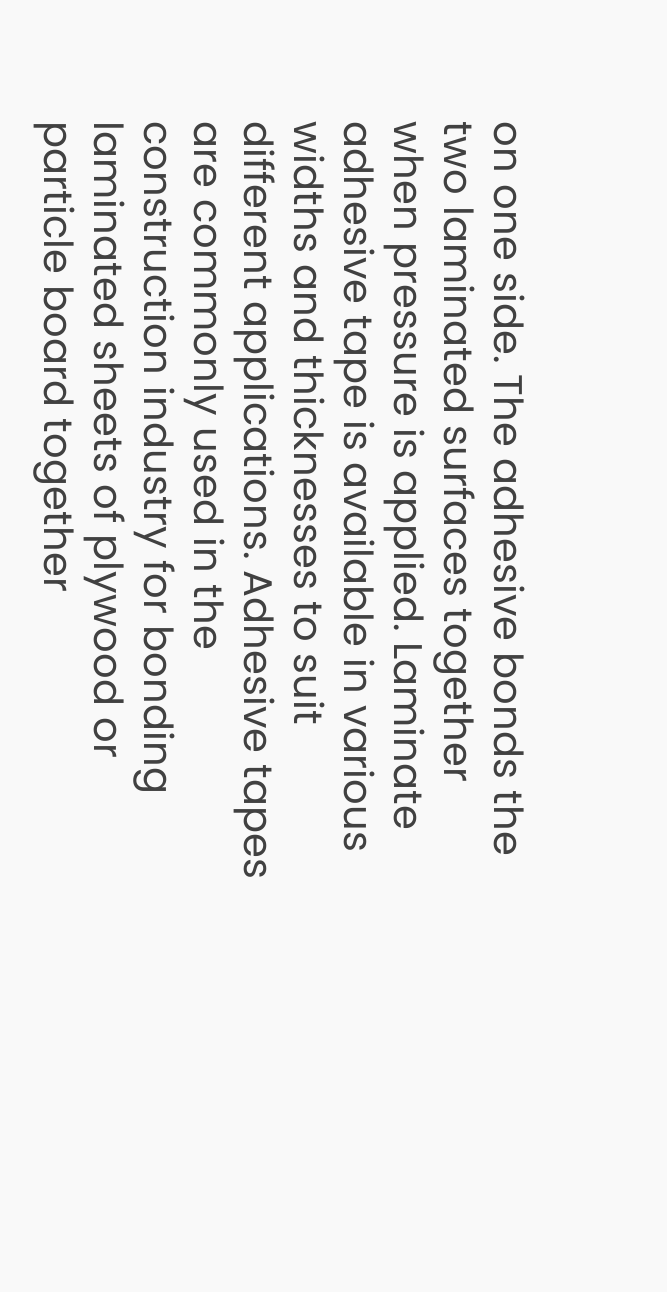on one side. The adhesive bonds the two laminated surfaces together when pressure is applied. Laminate adhesive tape is available in various widths and thicknesses to suit different applications. Adhesive tapes are commonly used in the construction industry for bonding laminated sheets of plywood or particle board together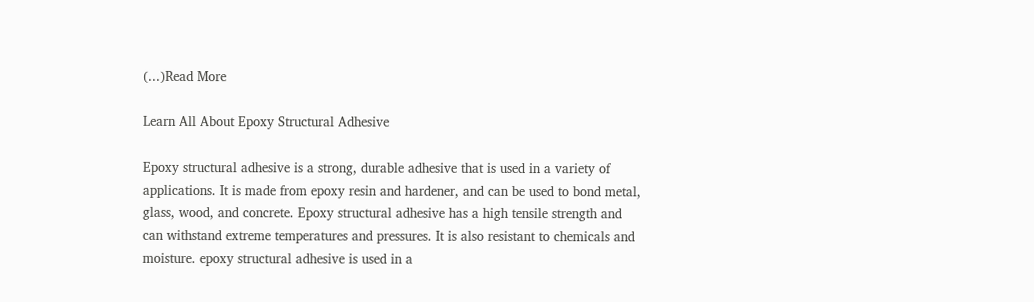(...)Read More

Learn All About Epoxy Structural Adhesive

Epoxy structural adhesive is a strong, durable adhesive that is used in a variety of applications. It is made from epoxy resin and hardener, and can be used to bond metal, glass, wood, and concrete. Epoxy structural adhesive has a high tensile strength and can withstand extreme temperatures and pressures. It is also resistant to chemicals and moisture. epoxy structural adhesive is used in a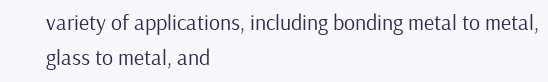variety of applications, including bonding metal to metal, glass to metal, and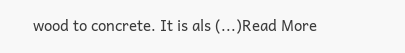wood to concrete. It is als (...)Read More